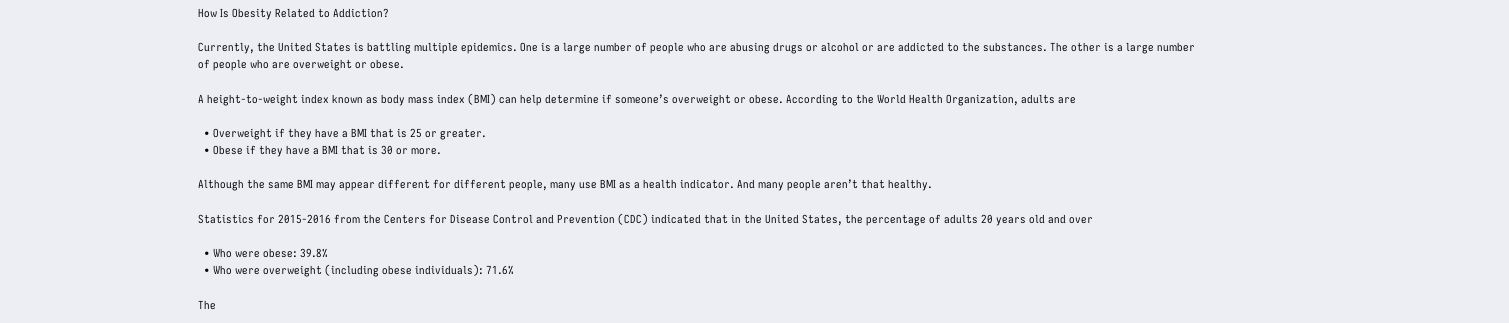How Is Obesity Related to Addiction?

Currently, the United States is battling multiple epidemics. One is a large number of people who are abusing drugs or alcohol or are addicted to the substances. The other is a large number of people who are overweight or obese.

A height-to-weight index known as body mass index (BMI) can help determine if someone’s overweight or obese. According to the World Health Organization, adults are

  • Overweight if they have a BMI that is 25 or greater.
  • Obese if they have a BMI that is 30 or more.

Although the same BMI may appear different for different people, many use BMI as a health indicator. And many people aren’t that healthy.

Statistics for 2015-2016 from the Centers for Disease Control and Prevention (CDC) indicated that in the United States, the percentage of adults 20 years old and over

  • Who were obese: 39.8%
  • Who were overweight (including obese individuals): 71.6%

The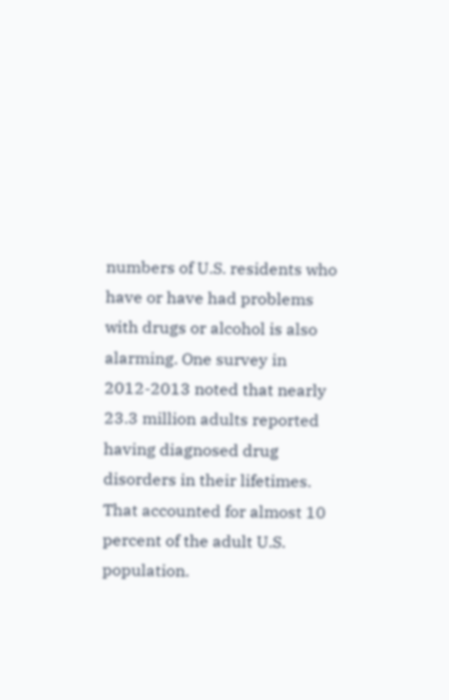numbers of U.S. residents who have or have had problems with drugs or alcohol is also alarming. One survey in 2012-2013 noted that nearly 23.3 million adults reported having diagnosed drug disorders in their lifetimes. That accounted for almost 10 percent of the adult U.S. population.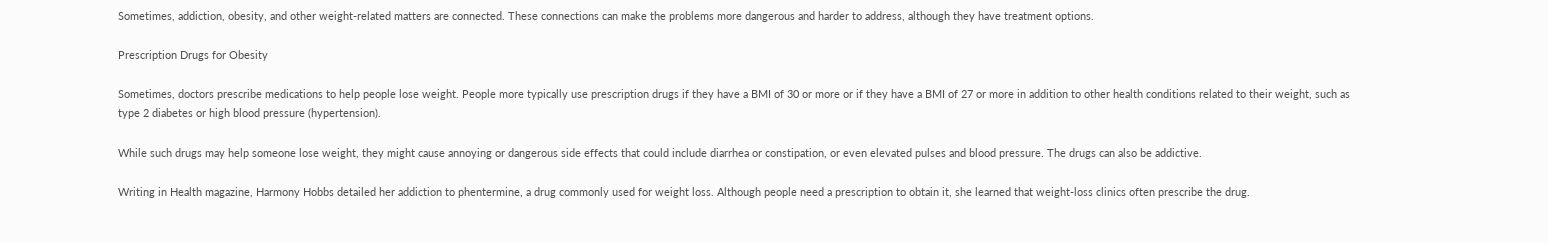Sometimes, addiction, obesity, and other weight-related matters are connected. These connections can make the problems more dangerous and harder to address, although they have treatment options.

Prescription Drugs for Obesity

Sometimes, doctors prescribe medications to help people lose weight. People more typically use prescription drugs if they have a BMI of 30 or more or if they have a BMI of 27 or more in addition to other health conditions related to their weight, such as type 2 diabetes or high blood pressure (hypertension).

While such drugs may help someone lose weight, they might cause annoying or dangerous side effects that could include diarrhea or constipation, or even elevated pulses and blood pressure. The drugs can also be addictive.

Writing in Health magazine, Harmony Hobbs detailed her addiction to phentermine, a drug commonly used for weight loss. Although people need a prescription to obtain it, she learned that weight-loss clinics often prescribe the drug.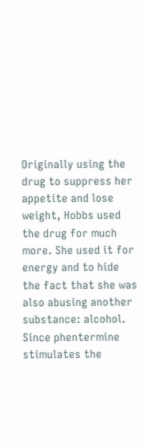Originally using the drug to suppress her appetite and lose weight, Hobbs used the drug for much more. She used it for energy and to hide the fact that she was also abusing another substance: alcohol. Since phentermine stimulates the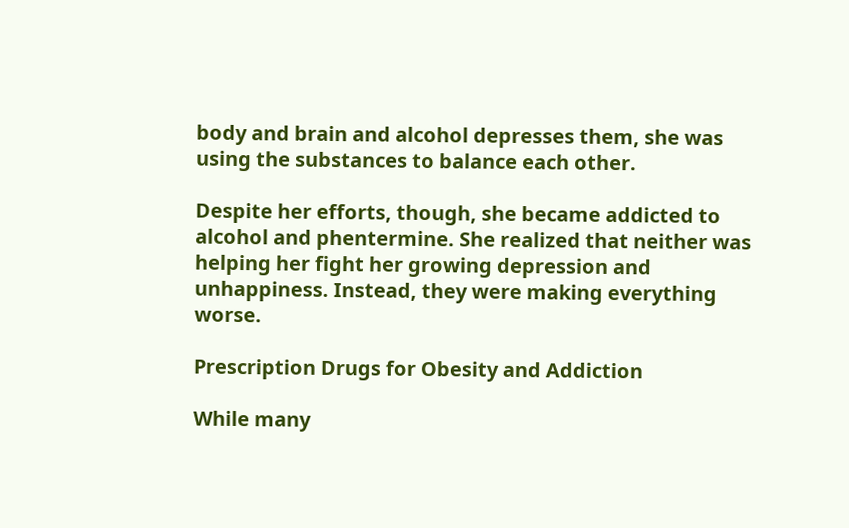body and brain and alcohol depresses them, she was using the substances to balance each other.

Despite her efforts, though, she became addicted to alcohol and phentermine. She realized that neither was helping her fight her growing depression and unhappiness. Instead, they were making everything worse.

Prescription Drugs for Obesity and Addiction

While many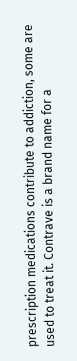prescription medications contribute to addiction, some are used to treat it. Contrave is a brand name for a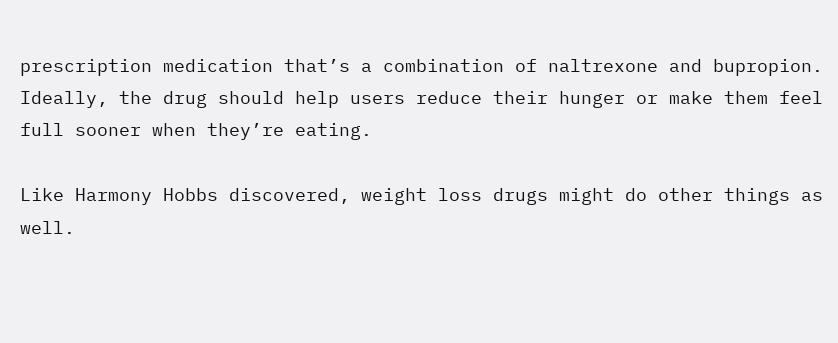prescription medication that’s a combination of naltrexone and bupropion. Ideally, the drug should help users reduce their hunger or make them feel full sooner when they’re eating.

Like Harmony Hobbs discovered, weight loss drugs might do other things as well.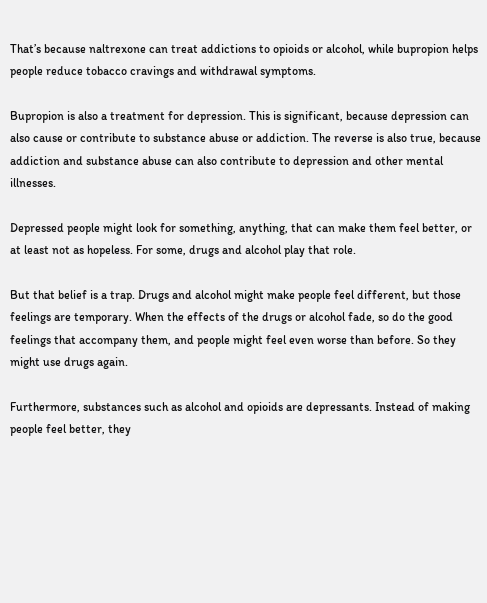That’s because naltrexone can treat addictions to opioids or alcohol, while bupropion helps people reduce tobacco cravings and withdrawal symptoms.

Bupropion is also a treatment for depression. This is significant, because depression can also cause or contribute to substance abuse or addiction. The reverse is also true, because addiction and substance abuse can also contribute to depression and other mental illnesses.

Depressed people might look for something, anything, that can make them feel better, or at least not as hopeless. For some, drugs and alcohol play that role.

But that belief is a trap. Drugs and alcohol might make people feel different, but those feelings are temporary. When the effects of the drugs or alcohol fade, so do the good feelings that accompany them, and people might feel even worse than before. So they might use drugs again.

Furthermore, substances such as alcohol and opioids are depressants. Instead of making people feel better, they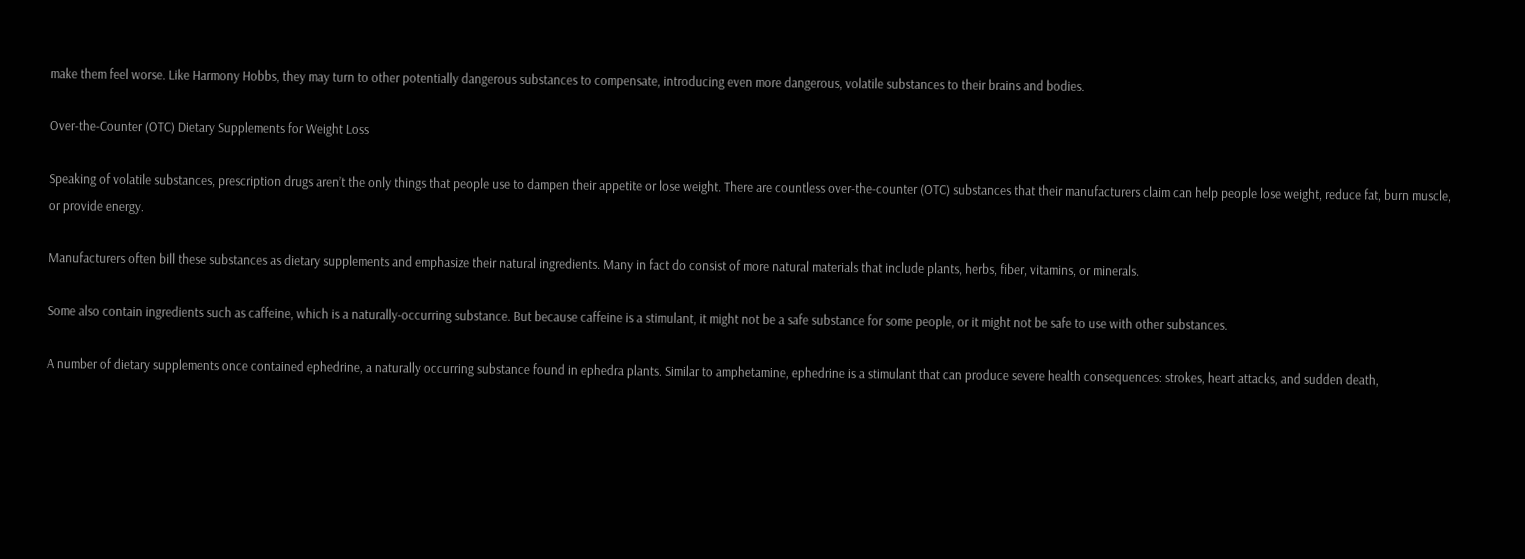make them feel worse. Like Harmony Hobbs, they may turn to other potentially dangerous substances to compensate, introducing even more dangerous, volatile substances to their brains and bodies.

Over-the-Counter (OTC) Dietary Supplements for Weight Loss

Speaking of volatile substances, prescription drugs aren’t the only things that people use to dampen their appetite or lose weight. There are countless over-the-counter (OTC) substances that their manufacturers claim can help people lose weight, reduce fat, burn muscle, or provide energy.

Manufacturers often bill these substances as dietary supplements and emphasize their natural ingredients. Many in fact do consist of more natural materials that include plants, herbs, fiber, vitamins, or minerals.

Some also contain ingredients such as caffeine, which is a naturally-occurring substance. But because caffeine is a stimulant, it might not be a safe substance for some people, or it might not be safe to use with other substances.

A number of dietary supplements once contained ephedrine, a naturally occurring substance found in ephedra plants. Similar to amphetamine, ephedrine is a stimulant that can produce severe health consequences: strokes, heart attacks, and sudden death,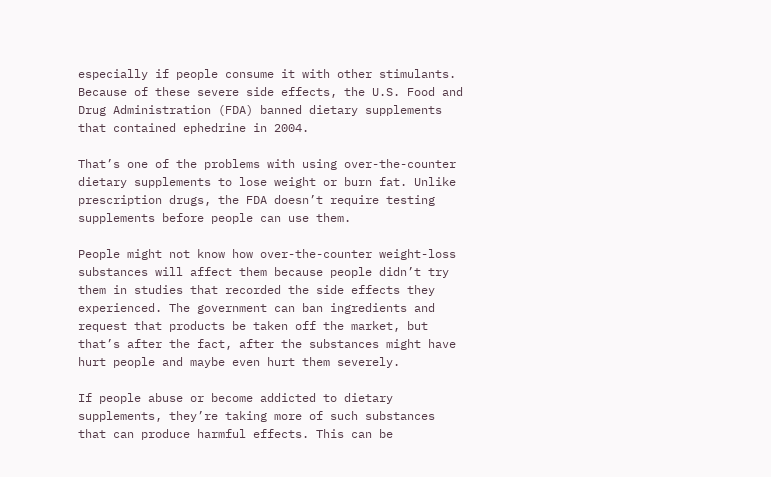especially if people consume it with other stimulants. Because of these severe side effects, the U.S. Food and Drug Administration (FDA) banned dietary supplements that contained ephedrine in 2004.

That’s one of the problems with using over-the-counter dietary supplements to lose weight or burn fat. Unlike prescription drugs, the FDA doesn’t require testing supplements before people can use them.

People might not know how over-the-counter weight-loss substances will affect them because people didn’t try them in studies that recorded the side effects they experienced. The government can ban ingredients and request that products be taken off the market, but that’s after the fact, after the substances might have hurt people and maybe even hurt them severely.

If people abuse or become addicted to dietary supplements, they’re taking more of such substances that can produce harmful effects. This can be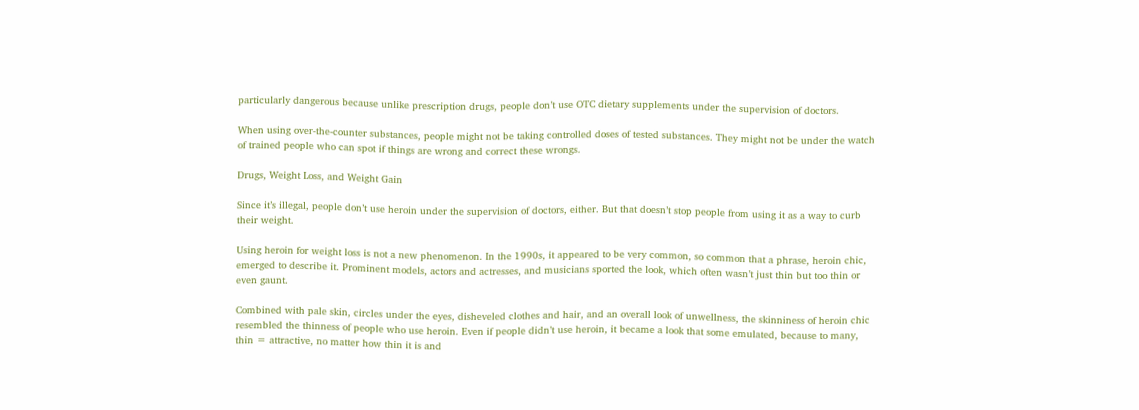particularly dangerous because unlike prescription drugs, people don’t use OTC dietary supplements under the supervision of doctors.

When using over-the-counter substances, people might not be taking controlled doses of tested substances. They might not be under the watch of trained people who can spot if things are wrong and correct these wrongs.

Drugs, Weight Loss, and Weight Gain

Since it’s illegal, people don’t use heroin under the supervision of doctors, either. But that doesn’t stop people from using it as a way to curb their weight.

Using heroin for weight loss is not a new phenomenon. In the 1990s, it appeared to be very common, so common that a phrase, heroin chic, emerged to describe it. Prominent models, actors and actresses, and musicians sported the look, which often wasn’t just thin but too thin or even gaunt.

Combined with pale skin, circles under the eyes, disheveled clothes and hair, and an overall look of unwellness, the skinniness of heroin chic resembled the thinness of people who use heroin. Even if people didn’t use heroin, it became a look that some emulated, because to many, thin = attractive, no matter how thin it is and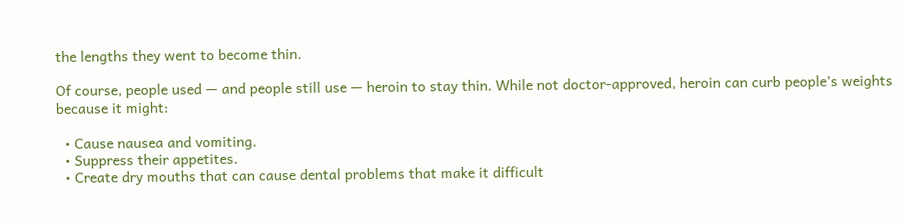the lengths they went to become thin.

Of course, people used — and people still use — heroin to stay thin. While not doctor-approved, heroin can curb people’s weights because it might:

  • Cause nausea and vomiting.
  • Suppress their appetites.
  • Create dry mouths that can cause dental problems that make it difficult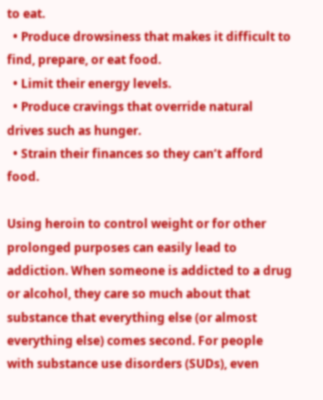to eat.
  • Produce drowsiness that makes it difficult to find, prepare, or eat food.
  • Limit their energy levels.
  • Produce cravings that override natural drives such as hunger.
  • Strain their finances so they can’t afford food.

Using heroin to control weight or for other prolonged purposes can easily lead to addiction. When someone is addicted to a drug or alcohol, they care so much about that substance that everything else (or almost everything else) comes second. For people with substance use disorders (SUDs), even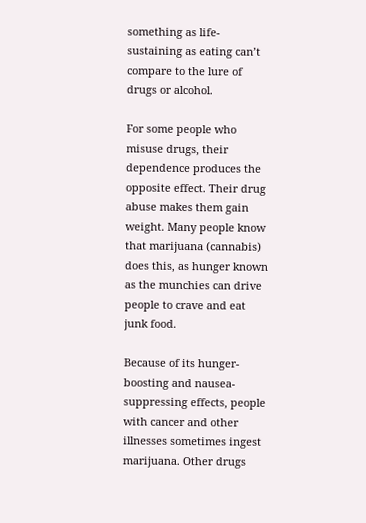something as life-sustaining as eating can’t compare to the lure of drugs or alcohol.

For some people who misuse drugs, their dependence produces the opposite effect. Their drug abuse makes them gain weight. Many people know that marijuana (cannabis) does this, as hunger known as the munchies can drive people to crave and eat junk food.

Because of its hunger-boosting and nausea-suppressing effects, people with cancer and other illnesses sometimes ingest marijuana. Other drugs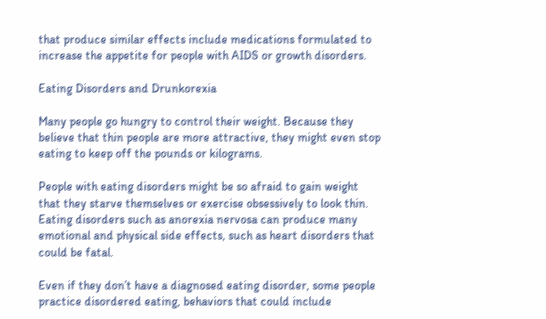that produce similar effects include medications formulated to increase the appetite for people with AIDS or growth disorders.

Eating Disorders and Drunkorexia

Many people go hungry to control their weight. Because they believe that thin people are more attractive, they might even stop eating to keep off the pounds or kilograms.

People with eating disorders might be so afraid to gain weight that they starve themselves or exercise obsessively to look thin. Eating disorders such as anorexia nervosa can produce many emotional and physical side effects, such as heart disorders that could be fatal.

Even if they don’t have a diagnosed eating disorder, some people practice disordered eating, behaviors that could include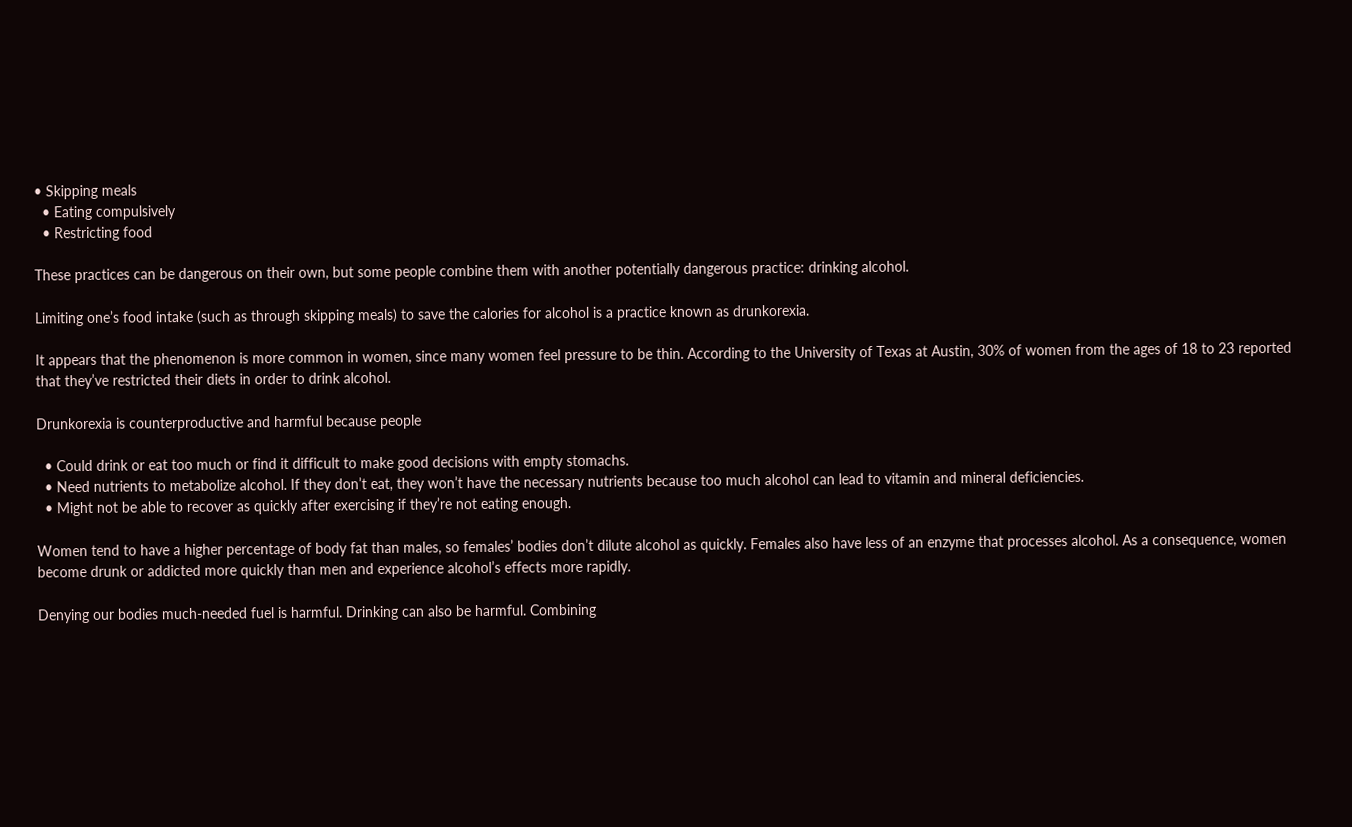• Skipping meals
  • Eating compulsively
  • Restricting food

These practices can be dangerous on their own, but some people combine them with another potentially dangerous practice: drinking alcohol.

Limiting one’s food intake (such as through skipping meals) to save the calories for alcohol is a practice known as drunkorexia.

It appears that the phenomenon is more common in women, since many women feel pressure to be thin. According to the University of Texas at Austin, 30% of women from the ages of 18 to 23 reported that they’ve restricted their diets in order to drink alcohol.

Drunkorexia is counterproductive and harmful because people

  • Could drink or eat too much or find it difficult to make good decisions with empty stomachs.
  • Need nutrients to metabolize alcohol. If they don’t eat, they won’t have the necessary nutrients because too much alcohol can lead to vitamin and mineral deficiencies.
  • Might not be able to recover as quickly after exercising if they’re not eating enough.

Women tend to have a higher percentage of body fat than males, so females’ bodies don’t dilute alcohol as quickly. Females also have less of an enzyme that processes alcohol. As a consequence, women become drunk or addicted more quickly than men and experience alcohol’s effects more rapidly.

Denying our bodies much-needed fuel is harmful. Drinking can also be harmful. Combining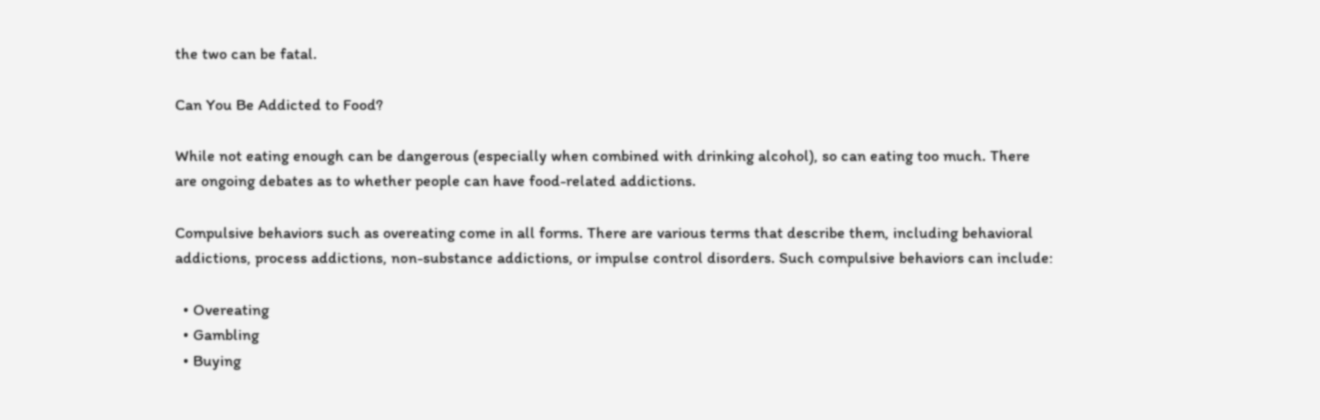the two can be fatal.

Can You Be Addicted to Food?

While not eating enough can be dangerous (especially when combined with drinking alcohol), so can eating too much. There are ongoing debates as to whether people can have food-related addictions.

Compulsive behaviors such as overeating come in all forms. There are various terms that describe them, including behavioral addictions, process addictions, non-substance addictions, or impulse control disorders. Such compulsive behaviors can include:

  • Overeating
  • Gambling
  • Buying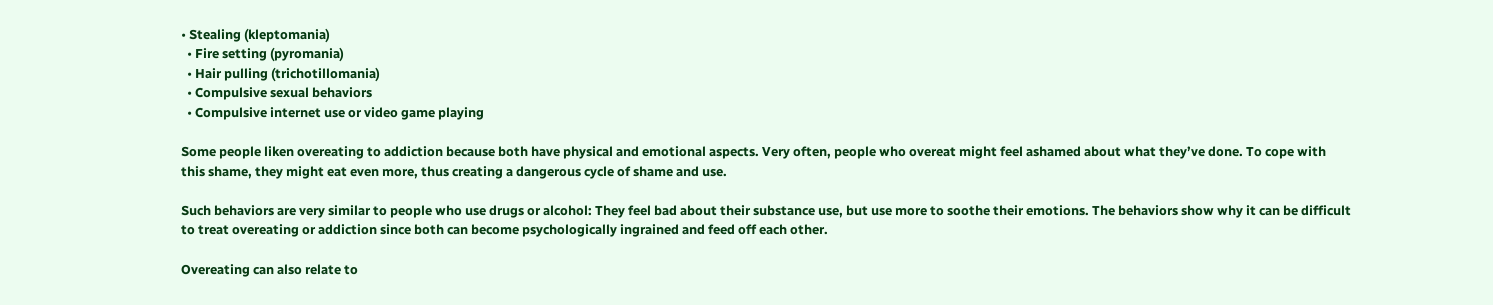• Stealing (kleptomania)
  • Fire setting (pyromania)
  • Hair pulling (trichotillomania)
  • Compulsive sexual behaviors
  • Compulsive internet use or video game playing

Some people liken overeating to addiction because both have physical and emotional aspects. Very often, people who overeat might feel ashamed about what they’ve done. To cope with this shame, they might eat even more, thus creating a dangerous cycle of shame and use.

Such behaviors are very similar to people who use drugs or alcohol: They feel bad about their substance use, but use more to soothe their emotions. The behaviors show why it can be difficult to treat overeating or addiction since both can become psychologically ingrained and feed off each other.

Overeating can also relate to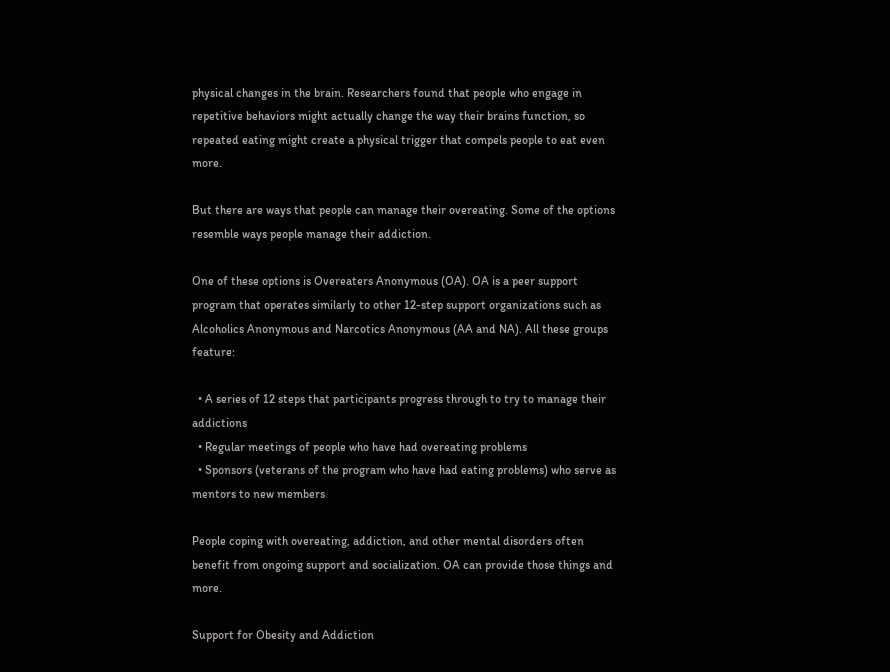physical changes in the brain. Researchers found that people who engage in repetitive behaviors might actually change the way their brains function, so repeated eating might create a physical trigger that compels people to eat even more.

But there are ways that people can manage their overeating. Some of the options resemble ways people manage their addiction.

One of these options is Overeaters Anonymous (OA). OA is a peer support program that operates similarly to other 12-step support organizations such as Alcoholics Anonymous and Narcotics Anonymous (AA and NA). All these groups feature:

  • A series of 12 steps that participants progress through to try to manage their addictions
  • Regular meetings of people who have had overeating problems
  • Sponsors (veterans of the program who have had eating problems) who serve as mentors to new members

People coping with overeating, addiction, and other mental disorders often benefit from ongoing support and socialization. OA can provide those things and more.

Support for Obesity and Addiction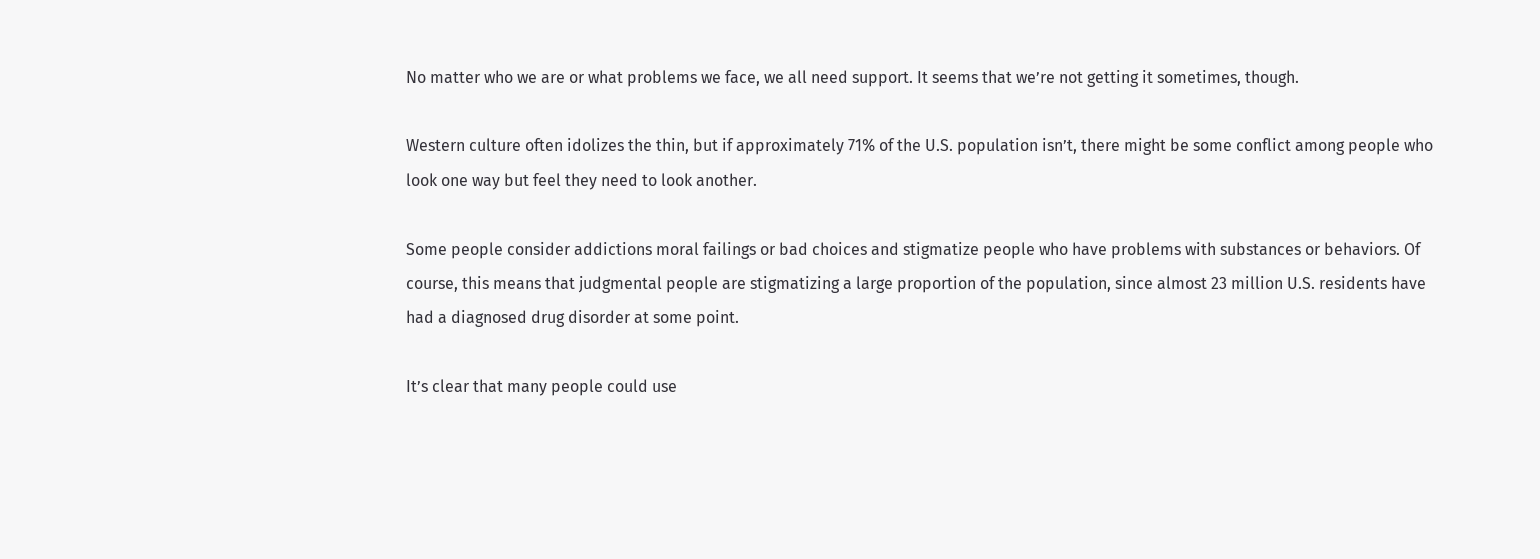No matter who we are or what problems we face, we all need support. It seems that we’re not getting it sometimes, though.

Western culture often idolizes the thin, but if approximately 71% of the U.S. population isn’t, there might be some conflict among people who look one way but feel they need to look another.

Some people consider addictions moral failings or bad choices and stigmatize people who have problems with substances or behaviors. Of course, this means that judgmental people are stigmatizing a large proportion of the population, since almost 23 million U.S. residents have had a diagnosed drug disorder at some point.

It’s clear that many people could use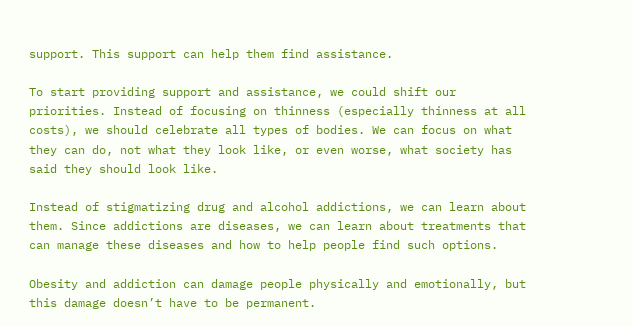support. This support can help them find assistance.

To start providing support and assistance, we could shift our priorities. Instead of focusing on thinness (especially thinness at all costs), we should celebrate all types of bodies. We can focus on what they can do, not what they look like, or even worse, what society has said they should look like.

Instead of stigmatizing drug and alcohol addictions, we can learn about them. Since addictions are diseases, we can learn about treatments that can manage these diseases and how to help people find such options.

Obesity and addiction can damage people physically and emotionally, but this damage doesn’t have to be permanent.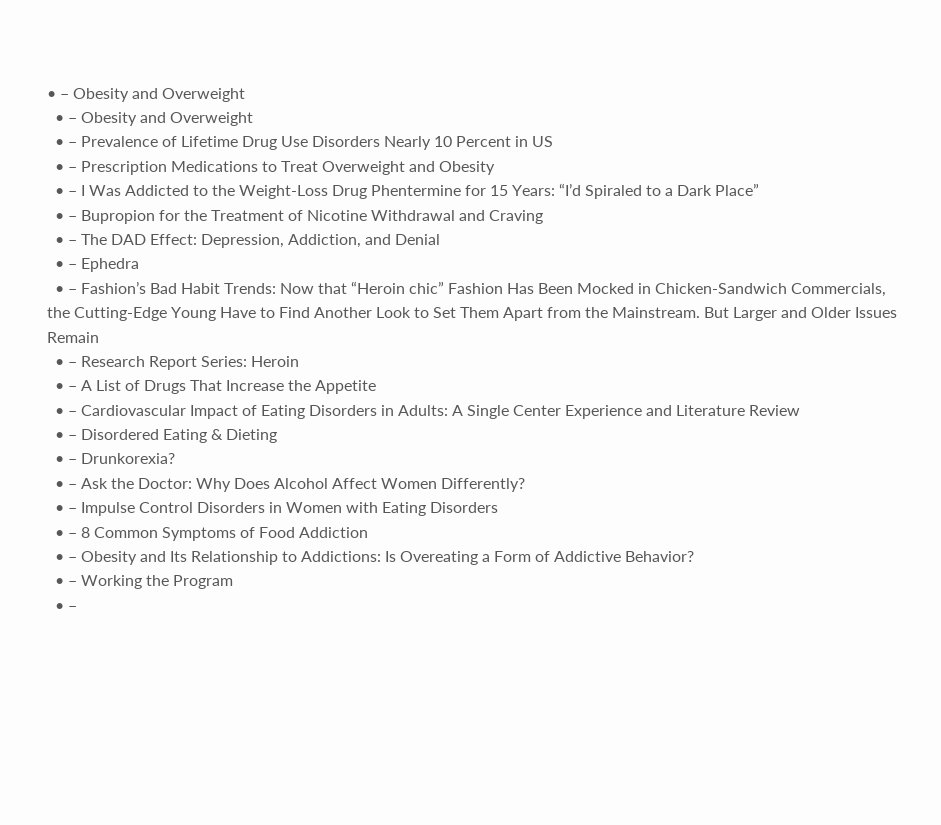• – Obesity and Overweight
  • – Obesity and Overweight
  • – Prevalence of Lifetime Drug Use Disorders Nearly 10 Percent in US
  • – Prescription Medications to Treat Overweight and Obesity
  • – I Was Addicted to the Weight-Loss Drug Phentermine for 15 Years: “I’d Spiraled to a Dark Place”
  • – Bupropion for the Treatment of Nicotine Withdrawal and Craving
  • – The DAD Effect: Depression, Addiction, and Denial
  • – Ephedra
  • – Fashion’s Bad Habit Trends: Now that “Heroin chic” Fashion Has Been Mocked in Chicken-Sandwich Commercials, the Cutting-Edge Young Have to Find Another Look to Set Them Apart from the Mainstream. But Larger and Older Issues Remain
  • – Research Report Series: Heroin
  • – A List of Drugs That Increase the Appetite
  • – Cardiovascular Impact of Eating Disorders in Adults: A Single Center Experience and Literature Review
  • – Disordered Eating & Dieting
  • – Drunkorexia?
  • – Ask the Doctor: Why Does Alcohol Affect Women Differently?
  • – Impulse Control Disorders in Women with Eating Disorders
  • – 8 Common Symptoms of Food Addiction
  • – Obesity and Its Relationship to Addictions: Is Overeating a Form of Addictive Behavior?
  • – Working the Program
  • –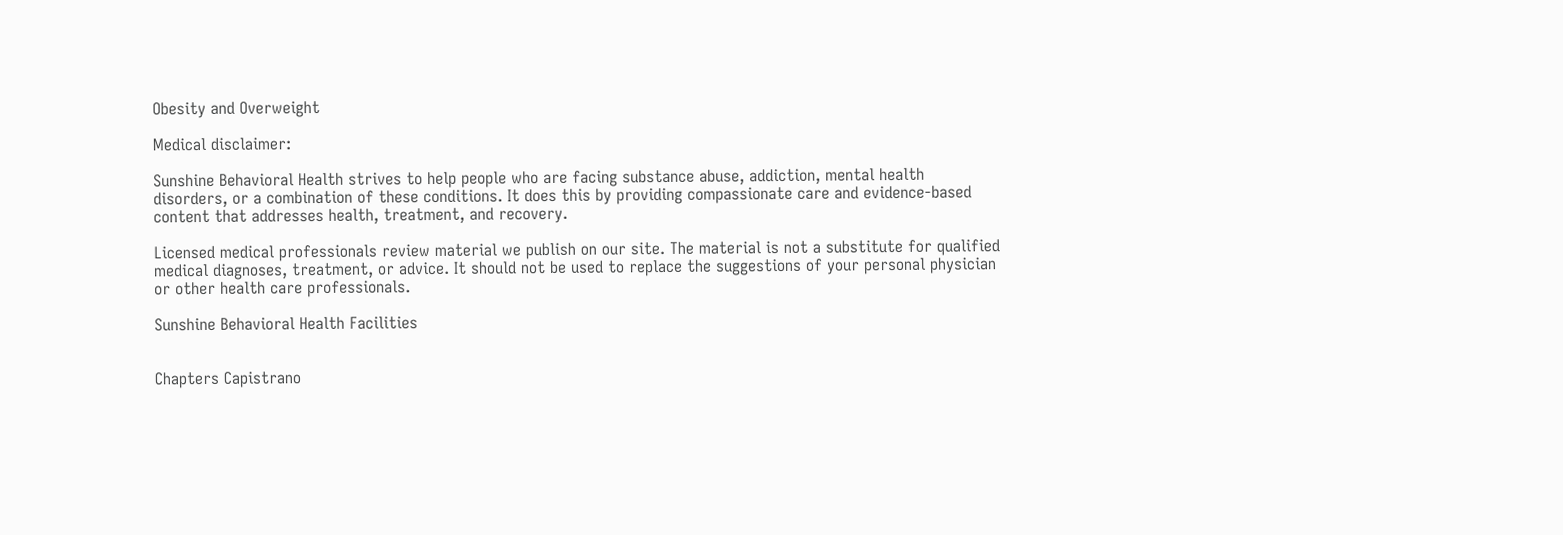Obesity and Overweight

Medical disclaimer:

Sunshine Behavioral Health strives to help people who are facing substance abuse, addiction, mental health disorders, or a combination of these conditions. It does this by providing compassionate care and evidence-based content that addresses health, treatment, and recovery.

Licensed medical professionals review material we publish on our site. The material is not a substitute for qualified medical diagnoses, treatment, or advice. It should not be used to replace the suggestions of your personal physician or other health care professionals.

Sunshine Behavioral Health Facilities


Chapters Capistrano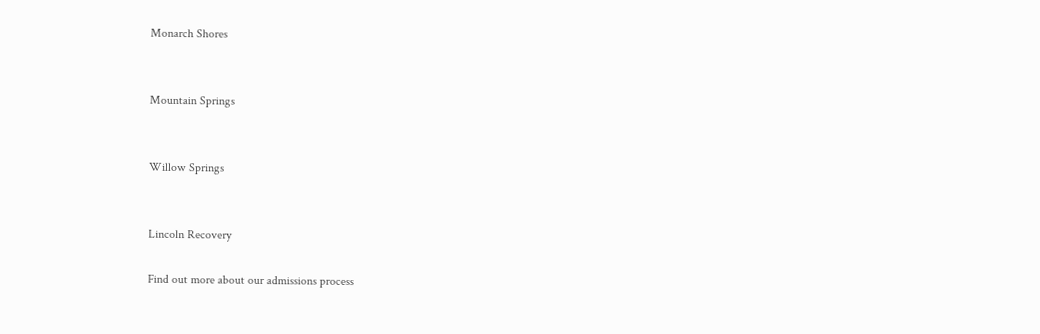Monarch Shores


Mountain Springs


Willow Springs


Lincoln Recovery

Find out more about our admissions process